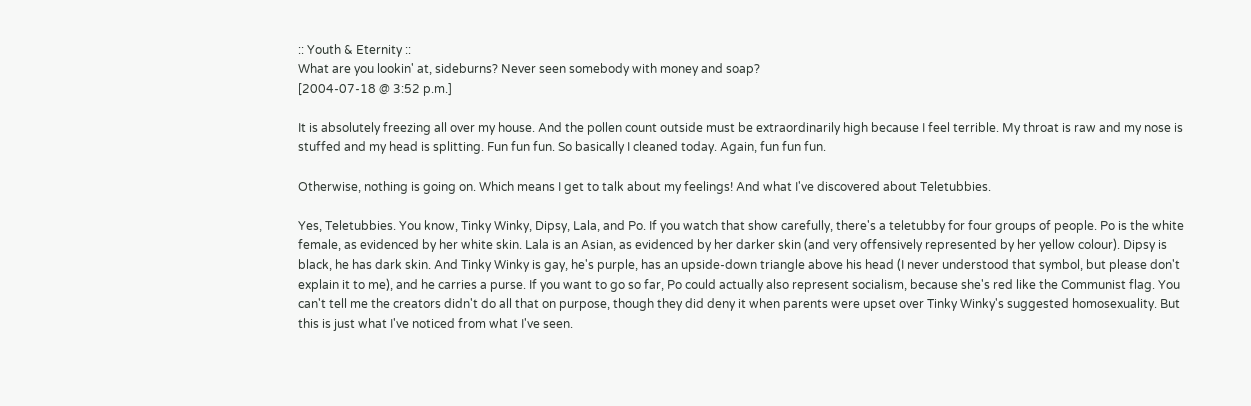:: Youth & Eternity ::
What are you lookin' at, sideburns? Never seen somebody with money and soap?
[2004-07-18 @ 3:52 p.m.]

It is absolutely freezing all over my house. And the pollen count outside must be extraordinarily high because I feel terrible. My throat is raw and my nose is stuffed and my head is splitting. Fun fun fun. So basically I cleaned today. Again, fun fun fun.

Otherwise, nothing is going on. Which means I get to talk about my feelings! And what I've discovered about Teletubbies.

Yes, Teletubbies. You know, Tinky Winky, Dipsy, Lala, and Po. If you watch that show carefully, there's a teletubby for four groups of people. Po is the white female, as evidenced by her white skin. Lala is an Asian, as evidenced by her darker skin (and very offensively represented by her yellow colour). Dipsy is black, he has dark skin. And Tinky Winky is gay, he's purple, has an upside-down triangle above his head (I never understood that symbol, but please don't explain it to me), and he carries a purse. If you want to go so far, Po could actually also represent socialism, because she's red like the Communist flag. You can't tell me the creators didn't do all that on purpose, though they did deny it when parents were upset over Tinky Winky's suggested homosexuality. But this is just what I've noticed from what I've seen.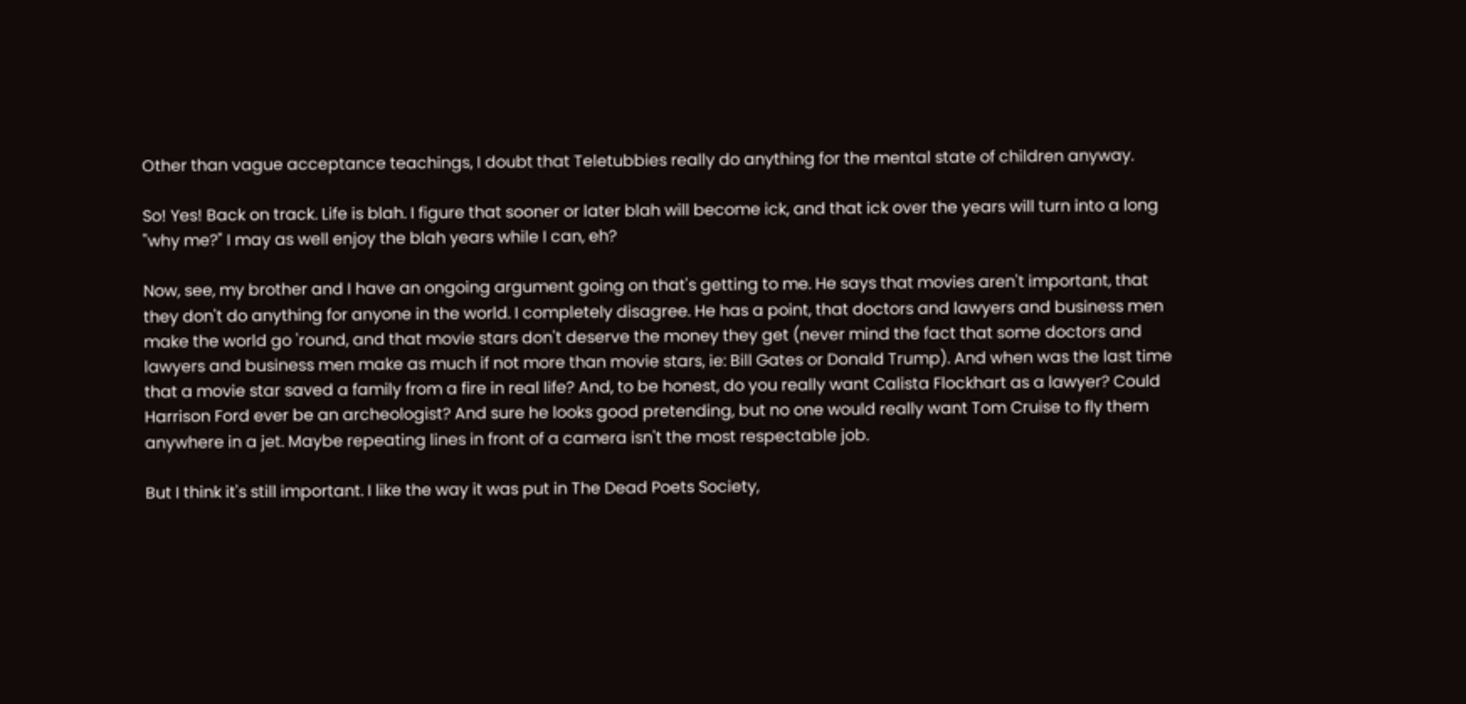Other than vague acceptance teachings, I doubt that Teletubbies really do anything for the mental state of children anyway.

So! Yes! Back on track. Life is blah. I figure that sooner or later blah will become ick, and that ick over the years will turn into a long "why me?" I may as well enjoy the blah years while I can, eh?

Now, see, my brother and I have an ongoing argument going on that's getting to me. He says that movies aren't important, that they don't do anything for anyone in the world. I completely disagree. He has a point, that doctors and lawyers and business men make the world go 'round, and that movie stars don't deserve the money they get (never mind the fact that some doctors and lawyers and business men make as much if not more than movie stars, ie: Bill Gates or Donald Trump). And when was the last time that a movie star saved a family from a fire in real life? And, to be honest, do you really want Calista Flockhart as a lawyer? Could Harrison Ford ever be an archeologist? And sure he looks good pretending, but no one would really want Tom Cruise to fly them anywhere in a jet. Maybe repeating lines in front of a camera isn't the most respectable job.

But I think it's still important. I like the way it was put in The Dead Poets Society,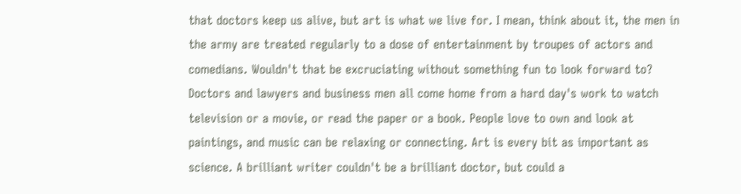that doctors keep us alive, but art is what we live for. I mean, think about it, the men in the army are treated regularly to a dose of entertainment by troupes of actors and comedians. Wouldn't that be excruciating without something fun to look forward to? Doctors and lawyers and business men all come home from a hard day's work to watch television or a movie, or read the paper or a book. People love to own and look at paintings, and music can be relaxing or connecting. Art is every bit as important as science. A brilliant writer couldn't be a brilliant doctor, but could a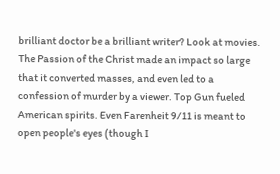brilliant doctor be a brilliant writer? Look at movies. The Passion of the Christ made an impact so large that it converted masses, and even led to a confession of murder by a viewer. Top Gun fueled American spirits. Even Farenheit 9/11 is meant to open people's eyes (though I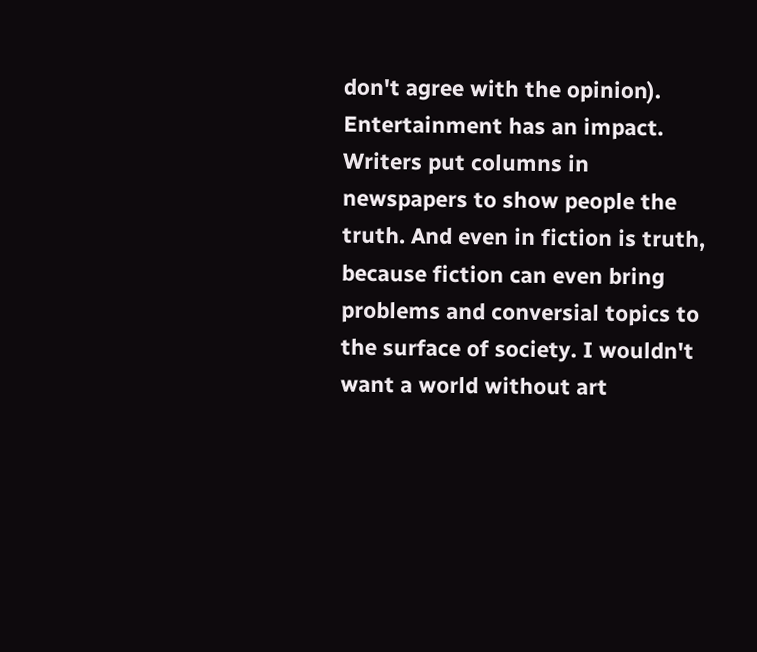don't agree with the opinion). Entertainment has an impact. Writers put columns in newspapers to show people the truth. And even in fiction is truth, because fiction can even bring problems and conversial topics to the surface of society. I wouldn't want a world without art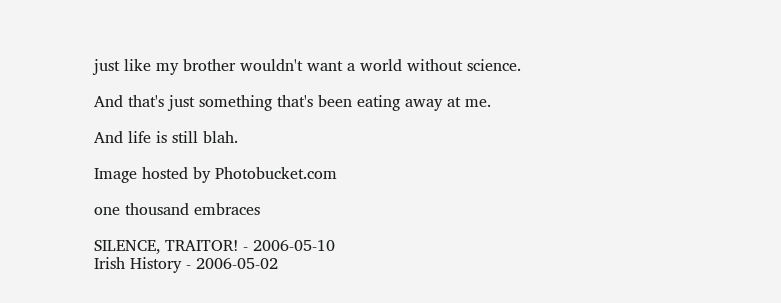just like my brother wouldn't want a world without science.

And that's just something that's been eating away at me.

And life is still blah.

Image hosted by Photobucket.com

one thousand embraces

SILENCE, TRAITOR! - 2006-05-10
Irish History - 2006-05-02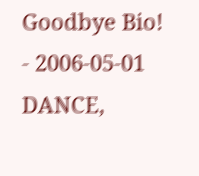Goodbye Bio! - 2006-05-01
DANCE,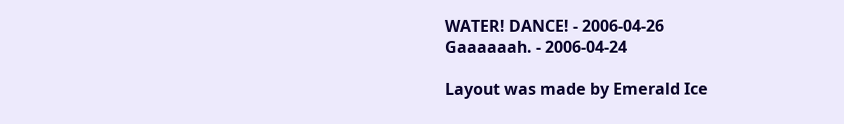WATER! DANCE! - 2006-04-26
Gaaaaaah. - 2006-04-24

Layout was made by Emerald Ice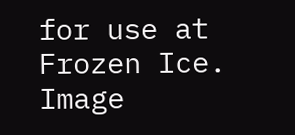for use at Frozen Ice.
Image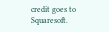credit goes to Squaresoft.